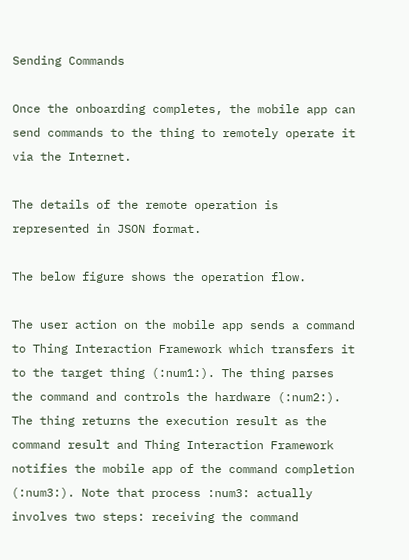Sending Commands

Once the onboarding completes, the mobile app can send commands to the thing to remotely operate it via the Internet.

The details of the remote operation is represented in JSON format.

The below figure shows the operation flow.

The user action on the mobile app sends a command to Thing Interaction Framework which transfers it to the target thing (:num1:). The thing parses the command and controls the hardware (:num2:). The thing returns the execution result as the command result and Thing Interaction Framework notifies the mobile app of the command completion (:num3:). Note that process :num3: actually involves two steps: receiving the command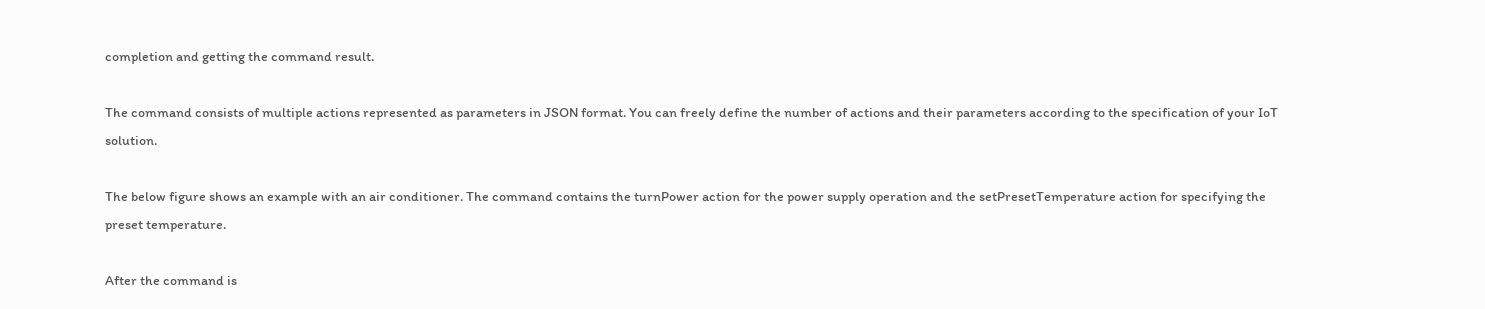completion and getting the command result.

The command consists of multiple actions represented as parameters in JSON format. You can freely define the number of actions and their parameters according to the specification of your IoT solution.

The below figure shows an example with an air conditioner. The command contains the turnPower action for the power supply operation and the setPresetTemperature action for specifying the preset temperature.

After the command is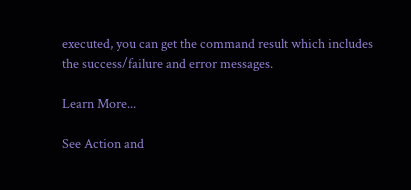executed, you can get the command result which includes the success/failure and error messages.

Learn More...

See Action and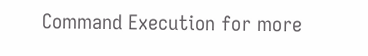Command Execution for more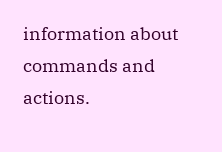information about commands and actions.